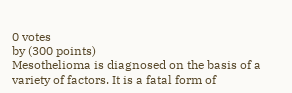0 votes
by (300 points)
Mesothelioma is diagnosed on the basis of a variety of factors. It is a fatal form of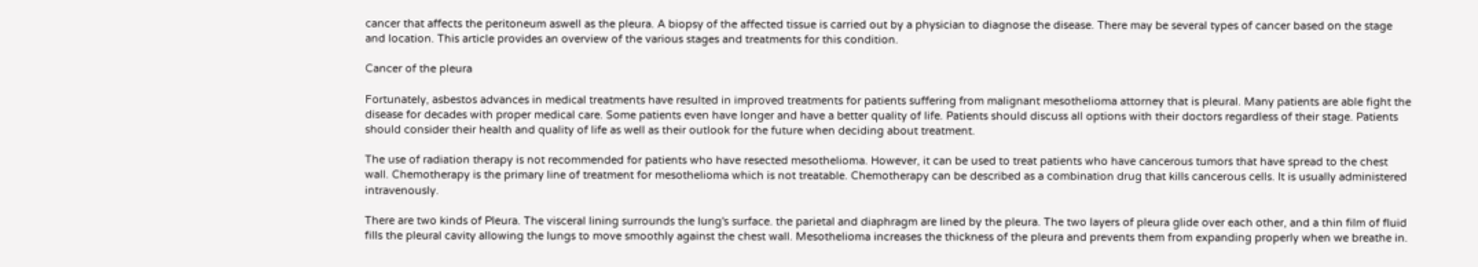cancer that affects the peritoneum aswell as the pleura. A biopsy of the affected tissue is carried out by a physician to diagnose the disease. There may be several types of cancer based on the stage and location. This article provides an overview of the various stages and treatments for this condition.

Cancer of the pleura

Fortunately, asbestos advances in medical treatments have resulted in improved treatments for patients suffering from malignant mesothelioma attorney that is pleural. Many patients are able fight the disease for decades with proper medical care. Some patients even have longer and have a better quality of life. Patients should discuss all options with their doctors regardless of their stage. Patients should consider their health and quality of life as well as their outlook for the future when deciding about treatment.

The use of radiation therapy is not recommended for patients who have resected mesothelioma. However, it can be used to treat patients who have cancerous tumors that have spread to the chest wall. Chemotherapy is the primary line of treatment for mesothelioma which is not treatable. Chemotherapy can be described as a combination drug that kills cancerous cells. It is usually administered intravenously.

There are two kinds of Pleura. The visceral lining surrounds the lung's surface. the parietal and diaphragm are lined by the pleura. The two layers of pleura glide over each other, and a thin film of fluid fills the pleural cavity allowing the lungs to move smoothly against the chest wall. Mesothelioma increases the thickness of the pleura and prevents them from expanding properly when we breathe in.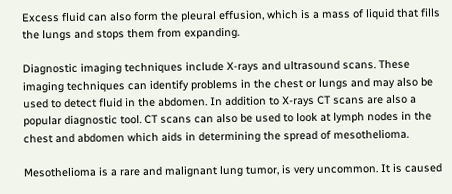Excess fluid can also form the pleural effusion, which is a mass of liquid that fills the lungs and stops them from expanding.

Diagnostic imaging techniques include X-rays and ultrasound scans. These imaging techniques can identify problems in the chest or lungs and may also be used to detect fluid in the abdomen. In addition to X-rays CT scans are also a popular diagnostic tool. CT scans can also be used to look at lymph nodes in the chest and abdomen which aids in determining the spread of mesothelioma.

Mesothelioma is a rare and malignant lung tumor, is very uncommon. It is caused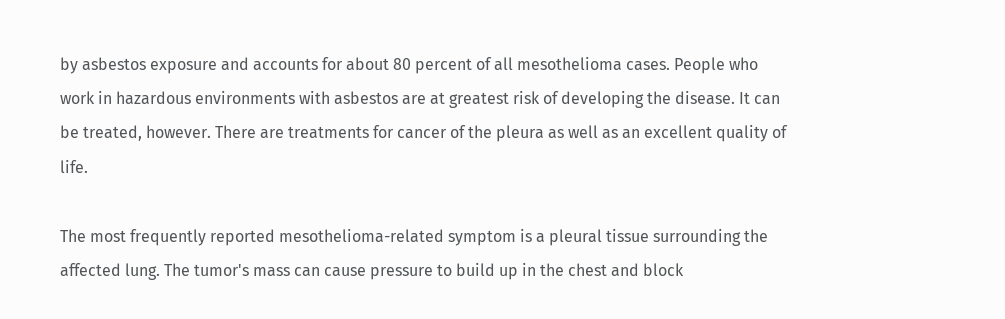by asbestos exposure and accounts for about 80 percent of all mesothelioma cases. People who work in hazardous environments with asbestos are at greatest risk of developing the disease. It can be treated, however. There are treatments for cancer of the pleura as well as an excellent quality of life.

The most frequently reported mesothelioma-related symptom is a pleural tissue surrounding the affected lung. The tumor's mass can cause pressure to build up in the chest and block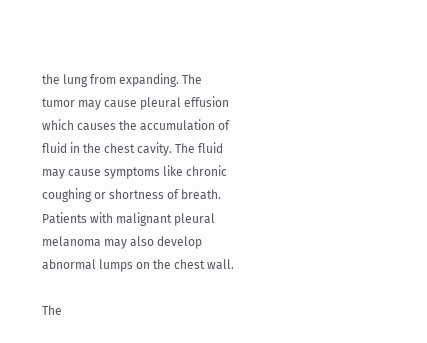the lung from expanding. The tumor may cause pleural effusion which causes the accumulation of fluid in the chest cavity. The fluid may cause symptoms like chronic coughing or shortness of breath. Patients with malignant pleural melanoma may also develop abnormal lumps on the chest wall.

The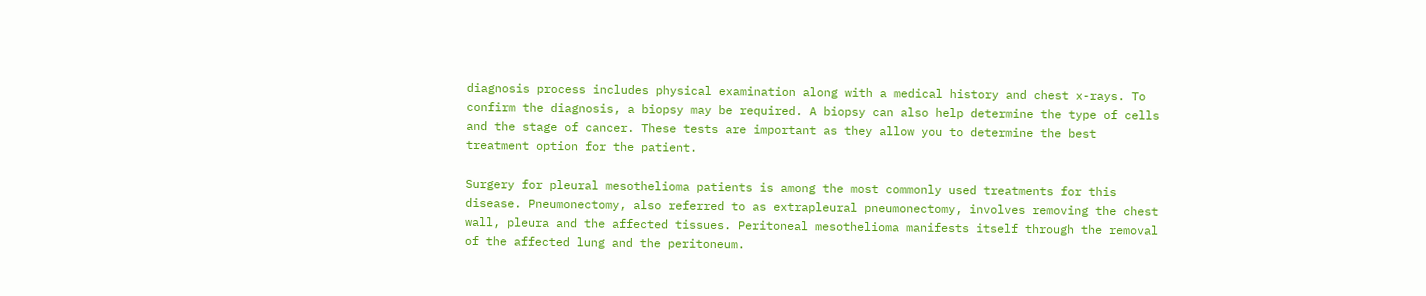diagnosis process includes physical examination along with a medical history and chest x-rays. To confirm the diagnosis, a biopsy may be required. A biopsy can also help determine the type of cells and the stage of cancer. These tests are important as they allow you to determine the best treatment option for the patient.

Surgery for pleural mesothelioma patients is among the most commonly used treatments for this disease. Pneumonectomy, also referred to as extrapleural pneumonectomy, involves removing the chest wall, pleura and the affected tissues. Peritoneal mesothelioma manifests itself through the removal of the affected lung and the peritoneum.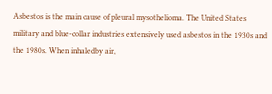Asbestos is the main cause of pleural mysothelioma. The United States military and blue-collar industries extensively used asbestos in the 1930s and the 1980s. When inhaledby air,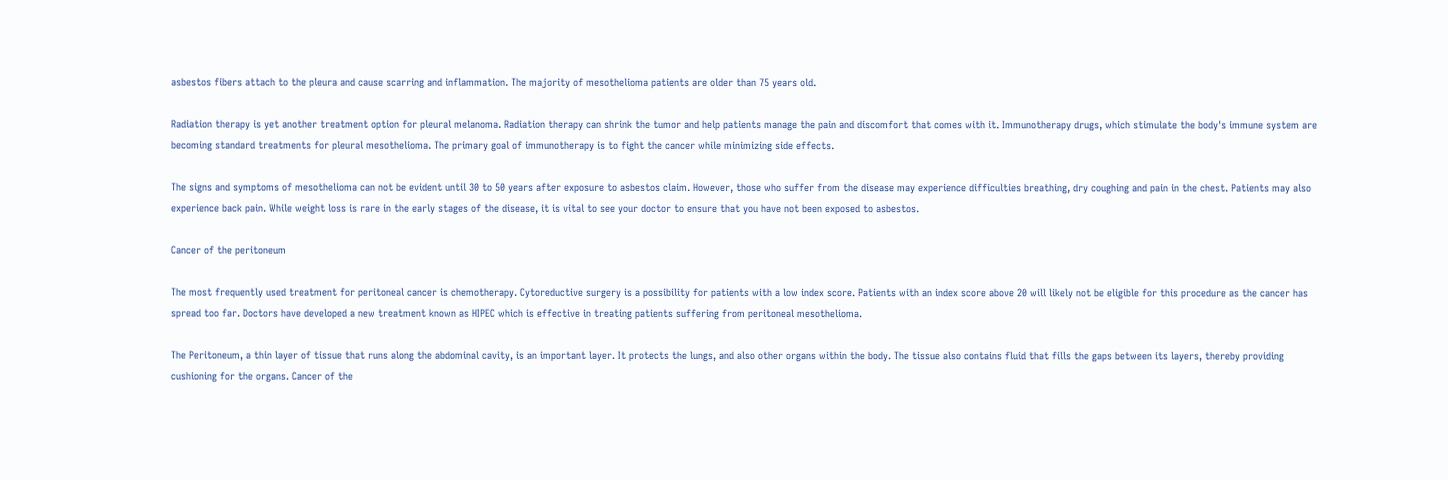asbestos fibers attach to the pleura and cause scarring and inflammation. The majority of mesothelioma patients are older than 75 years old.

Radiation therapy is yet another treatment option for pleural melanoma. Radiation therapy can shrink the tumor and help patients manage the pain and discomfort that comes with it. Immunotherapy drugs, which stimulate the body's immune system are becoming standard treatments for pleural mesothelioma. The primary goal of immunotherapy is to fight the cancer while minimizing side effects.

The signs and symptoms of mesothelioma can not be evident until 30 to 50 years after exposure to asbestos claim. However, those who suffer from the disease may experience difficulties breathing, dry coughing and pain in the chest. Patients may also experience back pain. While weight loss is rare in the early stages of the disease, it is vital to see your doctor to ensure that you have not been exposed to asbestos.

Cancer of the peritoneum

The most frequently used treatment for peritoneal cancer is chemotherapy. Cytoreductive surgery is a possibility for patients with a low index score. Patients with an index score above 20 will likely not be eligible for this procedure as the cancer has spread too far. Doctors have developed a new treatment known as HIPEC which is effective in treating patients suffering from peritoneal mesothelioma.

The Peritoneum, a thin layer of tissue that runs along the abdominal cavity, is an important layer. It protects the lungs, and also other organs within the body. The tissue also contains fluid that fills the gaps between its layers, thereby providing cushioning for the organs. Cancer of the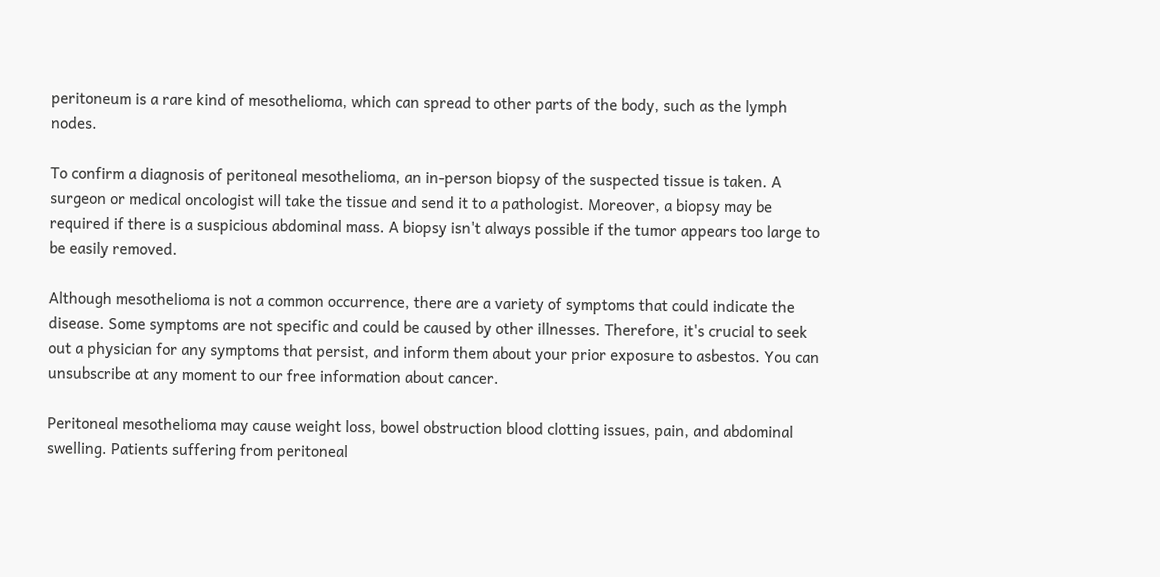peritoneum is a rare kind of mesothelioma, which can spread to other parts of the body, such as the lymph nodes.

To confirm a diagnosis of peritoneal mesothelioma, an in-person biopsy of the suspected tissue is taken. A surgeon or medical oncologist will take the tissue and send it to a pathologist. Moreover, a biopsy may be required if there is a suspicious abdominal mass. A biopsy isn't always possible if the tumor appears too large to be easily removed.

Although mesothelioma is not a common occurrence, there are a variety of symptoms that could indicate the disease. Some symptoms are not specific and could be caused by other illnesses. Therefore, it's crucial to seek out a physician for any symptoms that persist, and inform them about your prior exposure to asbestos. You can unsubscribe at any moment to our free information about cancer.

Peritoneal mesothelioma may cause weight loss, bowel obstruction blood clotting issues, pain, and abdominal swelling. Patients suffering from peritoneal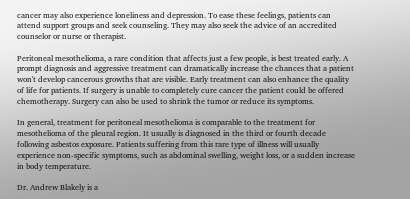cancer may also experience loneliness and depression. To ease these feelings, patients can attend support groups and seek counseling. They may also seek the advice of an accredited counselor or nurse or therapist.

Peritoneal mesothelioma, a rare condition that affects just a few people, is best treated early. A prompt diagnosis and aggressive treatment can dramatically increase the chances that a patient won't develop cancerous growths that are visible. Early treatment can also enhance the quality of life for patients. If surgery is unable to completely cure cancer the patient could be offered chemotherapy. Surgery can also be used to shrink the tumor or reduce its symptoms.

In general, treatment for peritoneal mesothelioma is comparable to the treatment for mesothelioma of the pleural region. It usually is diagnosed in the third or fourth decade following asbestos exposure. Patients suffering from this rare type of illness will usually experience non-specific symptoms, such as abdominal swelling, weight loss, or a sudden increase in body temperature.

Dr. Andrew Blakely is a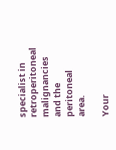specialist in retroperitoneal malignancies and the peritoneal area.

Your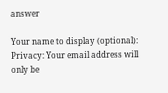answer

Your name to display (optional):
Privacy: Your email address will only be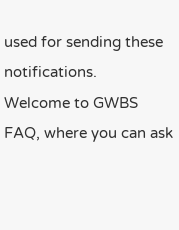used for sending these notifications.
Welcome to GWBS FAQ, where you can ask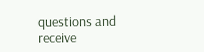questions and receive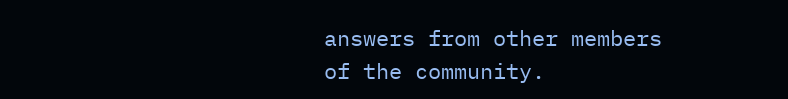answers from other members of the community.